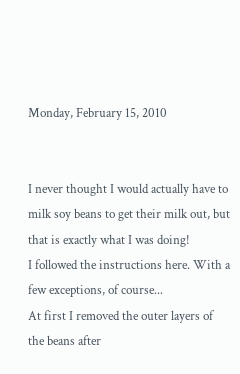Monday, February 15, 2010


I never thought I would actually have to milk soy beans to get their milk out, but that is exactly what I was doing!
I followed the instructions here. With a few exceptions, of course...
At first I removed the outer layers of the beans after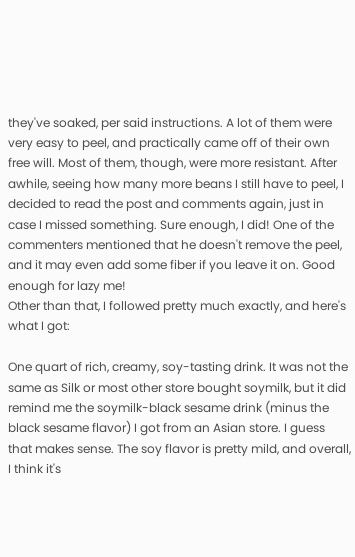they've soaked, per said instructions. A lot of them were very easy to peel, and practically came off of their own free will. Most of them, though, were more resistant. After awhile, seeing how many more beans I still have to peel, I decided to read the post and comments again, just in case I missed something. Sure enough, I did! One of the commenters mentioned that he doesn't remove the peel, and it may even add some fiber if you leave it on. Good enough for lazy me!
Other than that, I followed pretty much exactly, and here's what I got:

One quart of rich, creamy, soy-tasting drink. It was not the same as Silk or most other store bought soymilk, but it did remind me the soymilk-black sesame drink (minus the black sesame flavor) I got from an Asian store. I guess that makes sense. The soy flavor is pretty mild, and overall, I think it's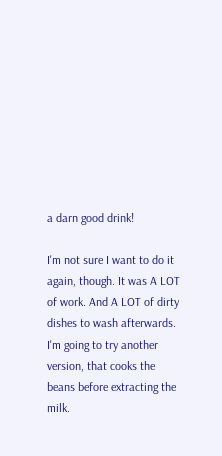a darn good drink!

I'm not sure I want to do it again, though. It was A LOT of work. And A LOT of dirty dishes to wash afterwards. I'm going to try another version, that cooks the beans before extracting the milk.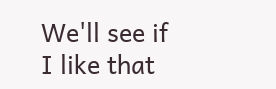We'll see if I like that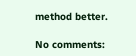method better.

No comments: